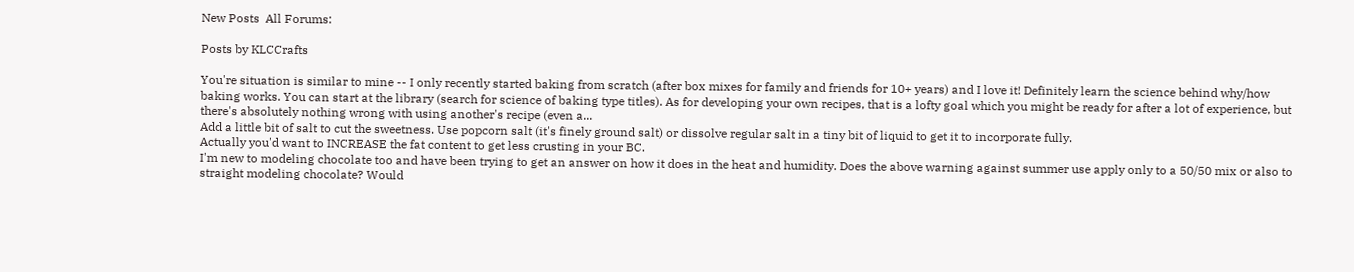New Posts  All Forums:

Posts by KLCCrafts

You're situation is similar to mine -- I only recently started baking from scratch (after box mixes for family and friends for 10+ years) and I love it! Definitely learn the science behind why/how baking works. You can start at the library (search for science of baking type titles). As for developing your own recipes, that is a lofty goal which you might be ready for after a lot of experience, but there's absolutely nothing wrong with using another's recipe (even a...
Add a little bit of salt to cut the sweetness. Use popcorn salt (it's finely ground salt) or dissolve regular salt in a tiny bit of liquid to get it to incorporate fully.
Actually you'd want to INCREASE the fat content to get less crusting in your BC.
I'm new to modeling chocolate too and have been trying to get an answer on how it does in the heat and humidity. Does the above warning against summer use apply only to a 50/50 mix or also to straight modeling chocolate? Would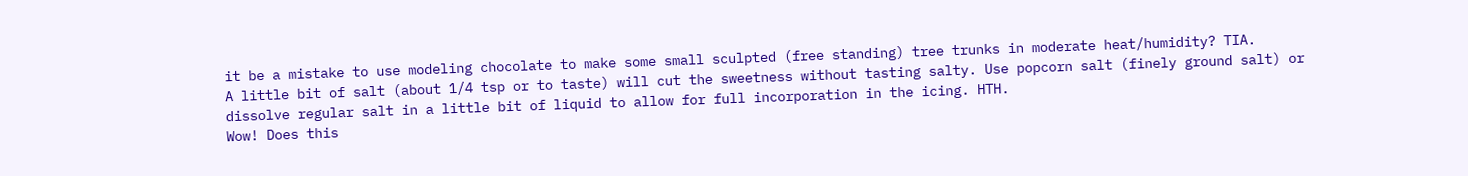it be a mistake to use modeling chocolate to make some small sculpted (free standing) tree trunks in moderate heat/humidity? TIA.
A little bit of salt (about 1/4 tsp or to taste) will cut the sweetness without tasting salty. Use popcorn salt (finely ground salt) or dissolve regular salt in a little bit of liquid to allow for full incorporation in the icing. HTH.
Wow! Does this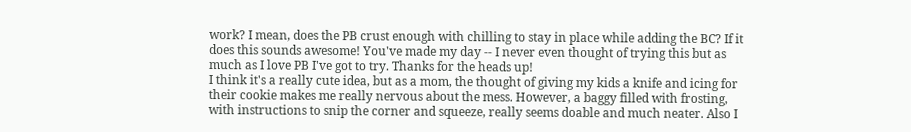work? I mean, does the PB crust enough with chilling to stay in place while adding the BC? If it does this sounds awesome! You've made my day -- I never even thought of trying this but as much as I love PB I've got to try. Thanks for the heads up!
I think it's a really cute idea, but as a mom, the thought of giving my kids a knife and icing for their cookie makes me really nervous about the mess. However, a baggy filled with frosting, with instructions to snip the corner and squeeze, really seems doable and much neater. Also I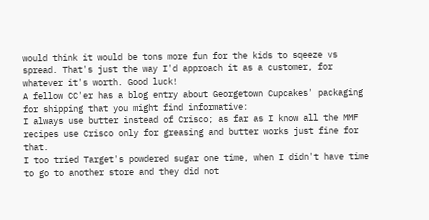would think it would be tons more fun for the kids to sqeeze vs spread. That's just the way I'd approach it as a customer, for whatever it's worth. Good luck!
A fellow CC'er has a blog entry about Georgetown Cupcakes' packaging for shipping that you might find informative:
I always use butter instead of Crisco; as far as I know all the MMF recipes use Crisco only for greasing and butter works just fine for that.
I too tried Target's powdered sugar one time, when I didn't have time to go to another store and they did not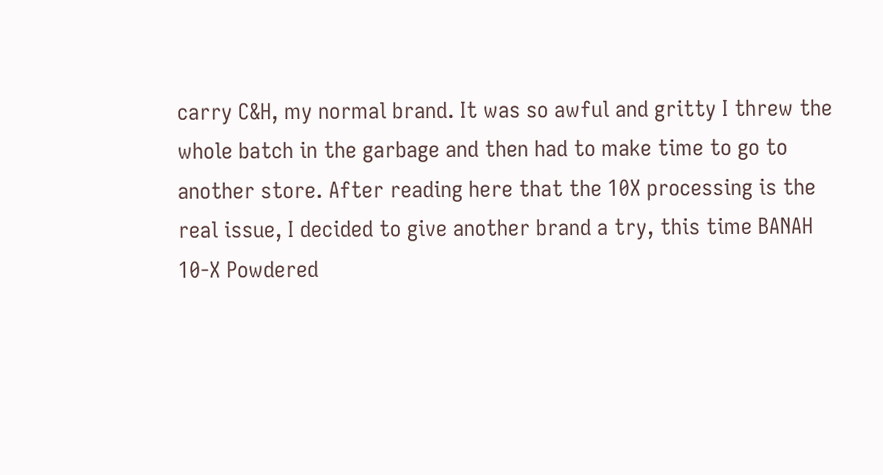carry C&H, my normal brand. It was so awful and gritty I threw the whole batch in the garbage and then had to make time to go to another store. After reading here that the 10X processing is the real issue, I decided to give another brand a try, this time BANAH 10-X Powdered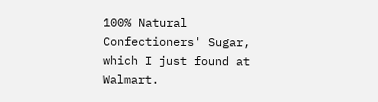100% Natural Confectioners' Sugar, which I just found at Walmart.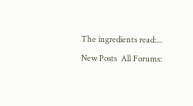The ingredients read:...
New Posts  All Forums: